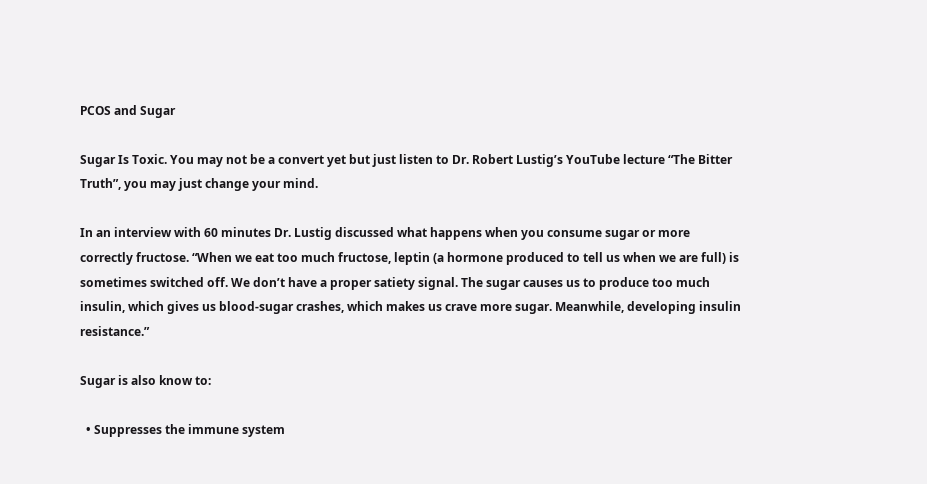PCOS and Sugar

Sugar Is Toxic. You may not be a convert yet but just listen to Dr. Robert Lustig’s YouTube lecture “The Bitter Truth”, you may just change your mind.

In an interview with 60 minutes Dr. Lustig discussed what happens when you consume sugar or more correctly fructose. “When we eat too much fructose, leptin (a hormone produced to tell us when we are full) is sometimes switched off. We don’t have a proper satiety signal. The sugar causes us to produce too much insulin, which gives us blood-sugar crashes, which makes us crave more sugar. Meanwhile, developing insulin resistance.”

Sugar is also know to:

  • Suppresses the immune system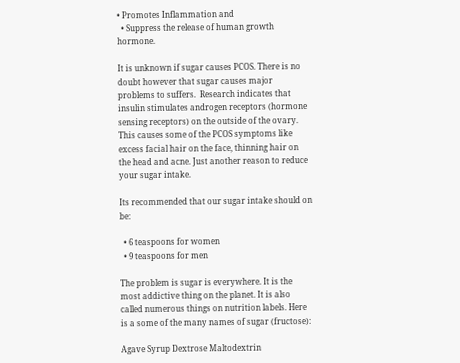• Promotes Inflammation and
  • Suppress the release of human growth hormone.

It is unknown if sugar causes PCOS. There is no doubt however that sugar causes major problems to suffers.  Research indicates that insulin stimulates androgen receptors (hormone sensing receptors) on the outside of the ovary. This causes some of the PCOS symptoms like excess facial hair on the face, thinning hair on the head and acne. Just another reason to reduce your sugar intake.

Its recommended that our sugar intake should on be:

  • 6 teaspoons for women
  • 9 teaspoons for men

The problem is sugar is everywhere. It is the most addictive thing on the planet. It is also called numerous things on nutrition labels. Here is a some of the many names of sugar (fructose):

Agave Syrup Dextrose Maltodextrin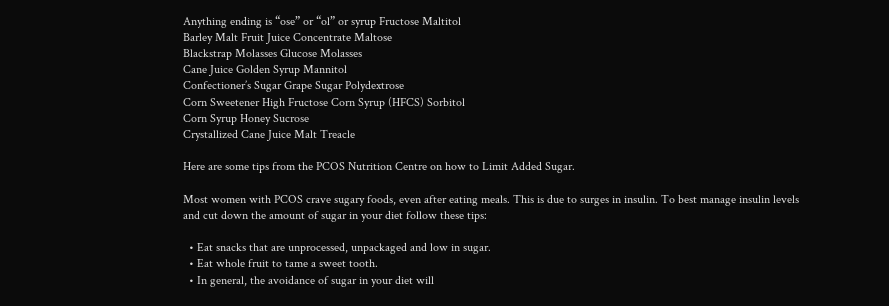Anything ending is “ose” or “ol” or syrup Fructose Maltitol
Barley Malt Fruit Juice Concentrate Maltose
Blackstrap Molasses Glucose Molasses
Cane Juice Golden Syrup Mannitol
Confectioner’s Sugar Grape Sugar Polydextrose
Corn Sweetener High Fructose Corn Syrup (HFCS) Sorbitol
Corn Syrup Honey Sucrose
Crystallized Cane Juice Malt Treacle

Here are some tips from the PCOS Nutrition Centre on how to Limit Added Sugar.

Most women with PCOS crave sugary foods, even after eating meals. This is due to surges in insulin. To best manage insulin levels and cut down the amount of sugar in your diet follow these tips:

  • Eat snacks that are unprocessed, unpackaged and low in sugar.
  • Eat whole fruit to tame a sweet tooth.
  • In general, the avoidance of sugar in your diet will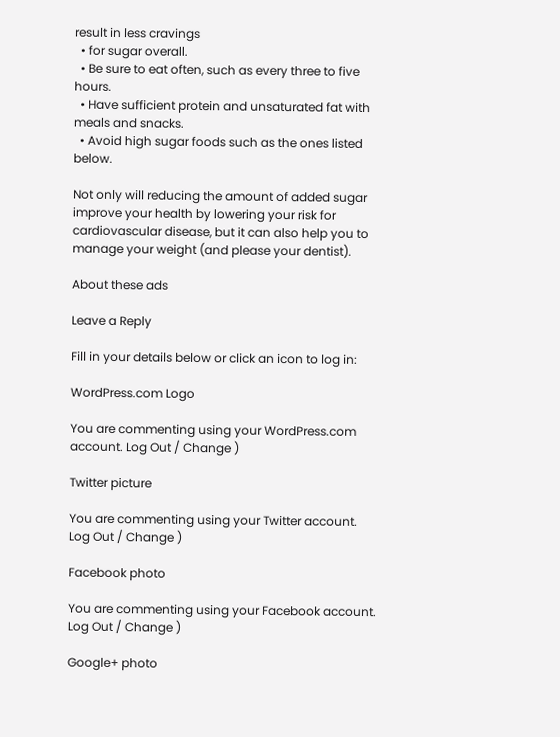result in less cravings
  • for sugar overall.
  • Be sure to eat often, such as every three to five hours.
  • Have sufficient protein and unsaturated fat with meals and snacks.
  • Avoid high sugar foods such as the ones listed below.

Not only will reducing the amount of added sugar improve your health by lowering your risk for cardiovascular disease, but it can also help you to manage your weight (and please your dentist).

About these ads

Leave a Reply

Fill in your details below or click an icon to log in:

WordPress.com Logo

You are commenting using your WordPress.com account. Log Out / Change )

Twitter picture

You are commenting using your Twitter account. Log Out / Change )

Facebook photo

You are commenting using your Facebook account. Log Out / Change )

Google+ photo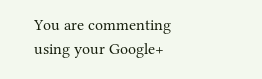You are commenting using your Google+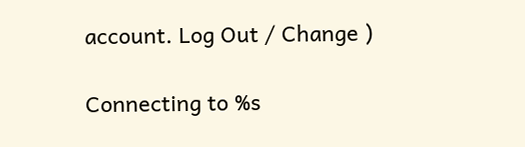account. Log Out / Change )

Connecting to %s